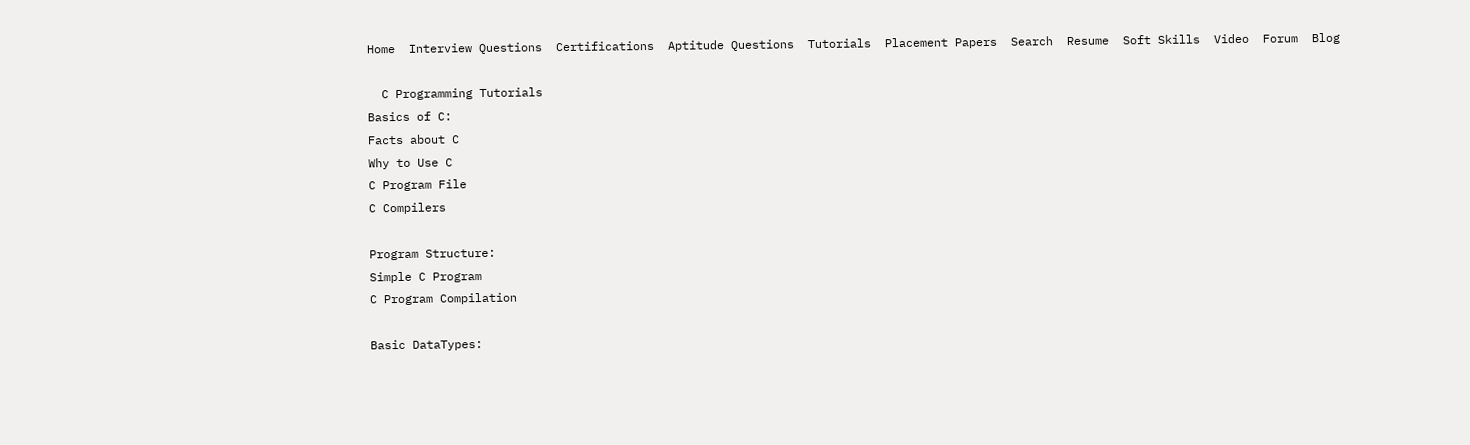Home  Interview Questions  Certifications  Aptitude Questions  Tutorials  Placement Papers  Search  Resume  Soft Skills  Video  Forum  Blog

  C Programming Tutorials
Basics of C:
Facts about C
Why to Use C
C Program File
C Compilers

Program Structure:
Simple C Program
C Program Compilation

Basic DataTypes: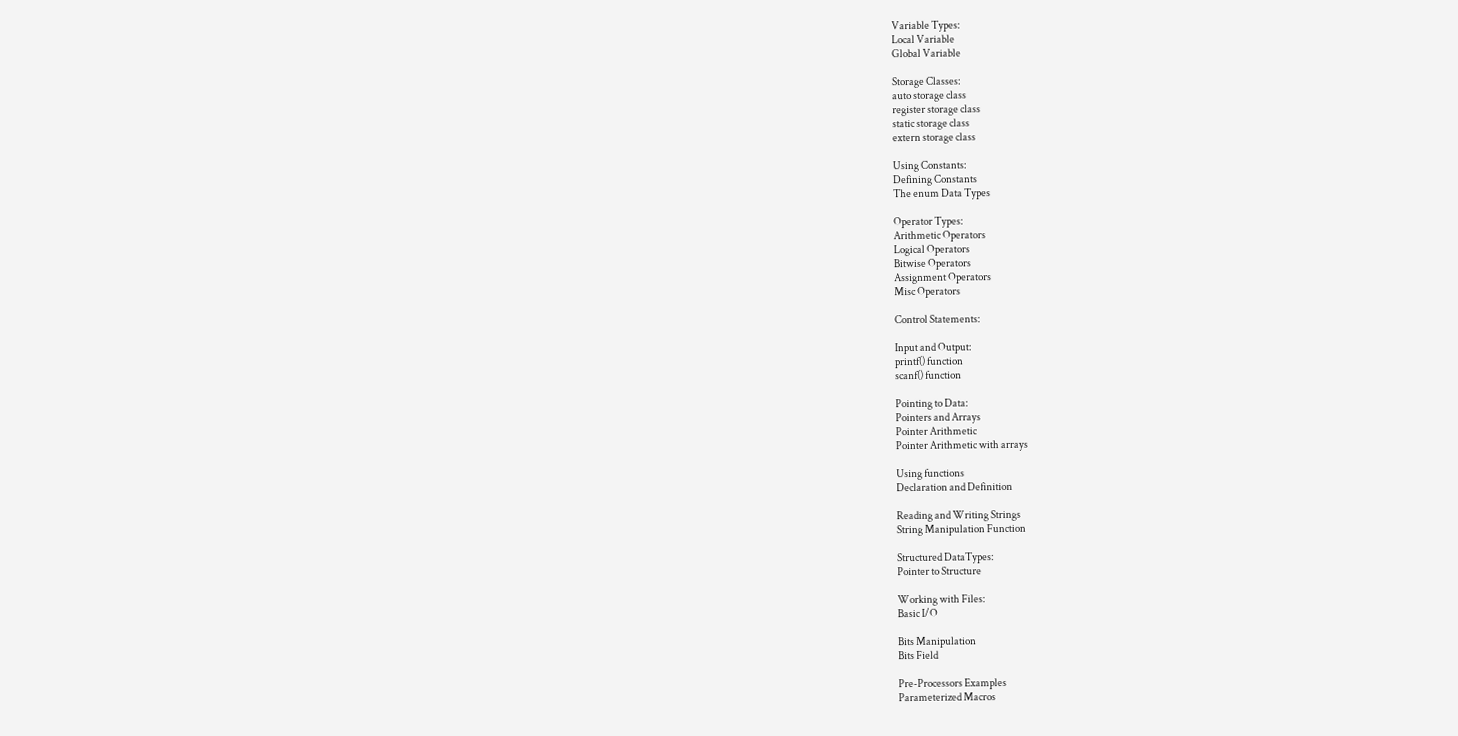Variable Types:
Local Variable
Global Variable

Storage Classes:
auto storage class
register storage class
static storage class
extern storage class

Using Constants:
Defining Constants
The enum Data Types

Operator Types:
Arithmetic Operators
Logical Operators
Bitwise Operators
Assignment Operators
Misc Operators

Control Statements:

Input and Output:
printf() function
scanf() function

Pointing to Data:
Pointers and Arrays
Pointer Arithmetic
Pointer Arithmetic with arrays

Using functions
Declaration and Definition

Reading and Writing Strings
String Manipulation Function

Structured DataTypes:
Pointer to Structure

Working with Files:
Basic I/O

Bits Manipulation
Bits Field

Pre-Processors Examples
Parameterized Macros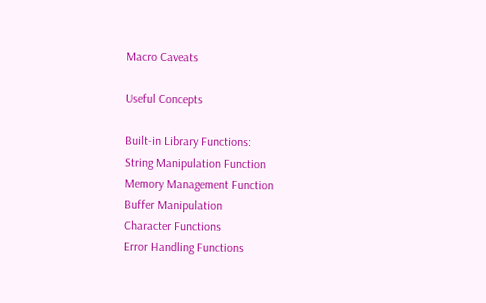Macro Caveats

Useful Concepts

Built-in Library Functions:
String Manipulation Function
Memory Management Function
Buffer Manipulation
Character Functions
Error Handling Functions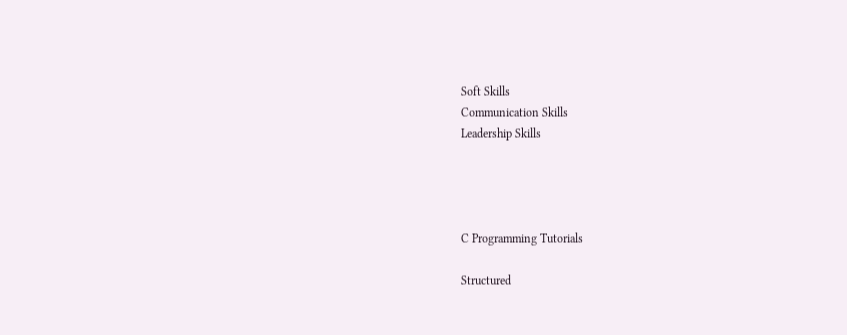Soft Skills
Communication Skills
Leadership Skills




C Programming Tutorials

Structured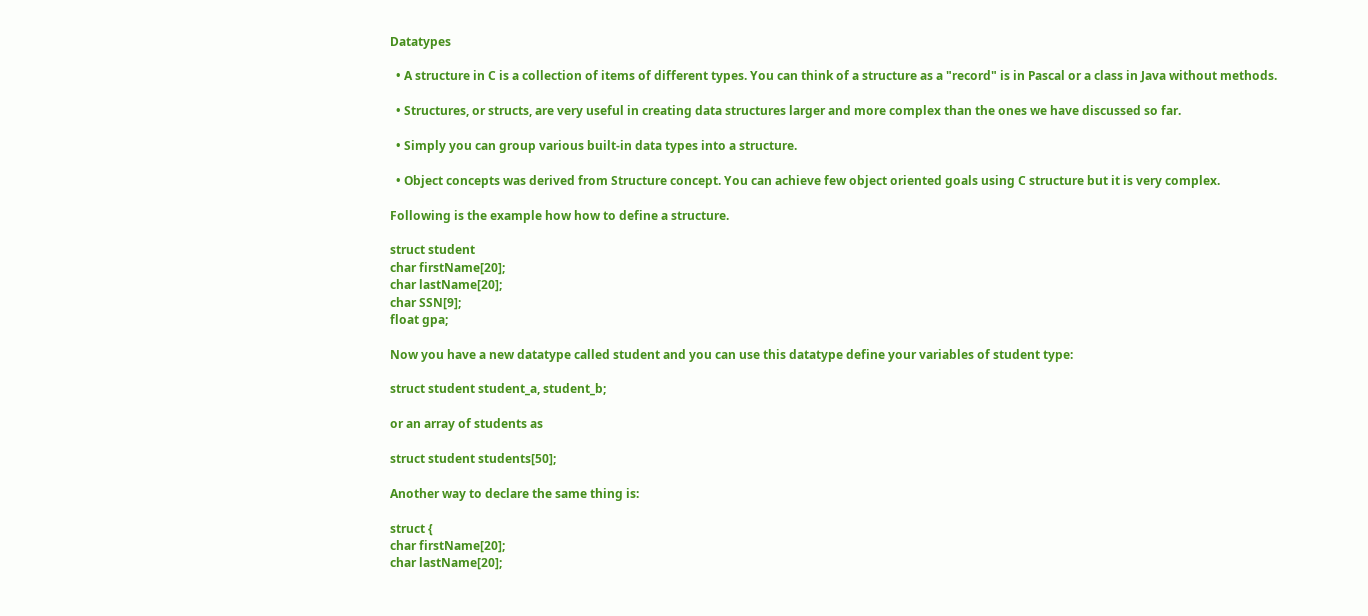Datatypes

  • A structure in C is a collection of items of different types. You can think of a structure as a "record" is in Pascal or a class in Java without methods.

  • Structures, or structs, are very useful in creating data structures larger and more complex than the ones we have discussed so far.

  • Simply you can group various built-in data types into a structure.

  • Object concepts was derived from Structure concept. You can achieve few object oriented goals using C structure but it is very complex.

Following is the example how how to define a structure.

struct student
char firstName[20];
char lastName[20];
char SSN[9];
float gpa;

Now you have a new datatype called student and you can use this datatype define your variables of student type:

struct student student_a, student_b;

or an array of students as

struct student students[50];

Another way to declare the same thing is:

struct {
char firstName[20];
char lastName[20];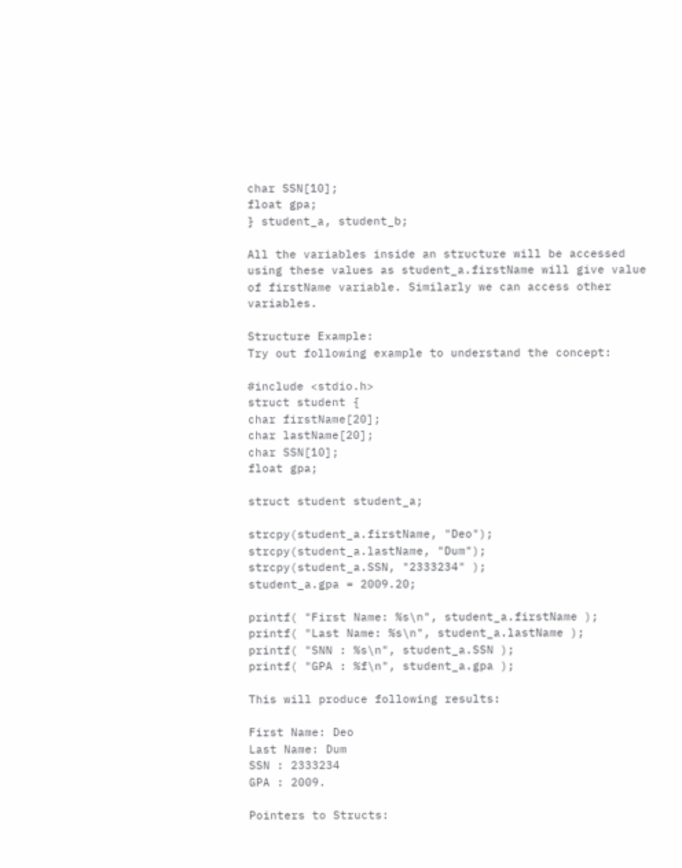char SSN[10];
float gpa;
} student_a, student_b;

All the variables inside an structure will be accessed using these values as student_a.firstName will give value of firstName variable. Similarly we can access other variables.

Structure Example:
Try out following example to understand the concept:

#include <stdio.h>
struct student {
char firstName[20];
char lastName[20];
char SSN[10];
float gpa;

struct student student_a;

strcpy(student_a.firstName, "Deo");
strcpy(student_a.lastName, "Dum");
strcpy(student_a.SSN, "2333234" );
student_a.gpa = 2009.20;

printf( "First Name: %s\n", student_a.firstName );
printf( "Last Name: %s\n", student_a.lastName );
printf( "SNN : %s\n", student_a.SSN );
printf( "GPA : %f\n", student_a.gpa );

This will produce following results:

First Name: Deo
Last Name: Dum
SSN : 2333234
GPA : 2009.

Pointers to Structs: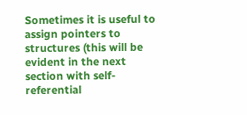Sometimes it is useful to assign pointers to structures (this will be evident in the next section with self-referential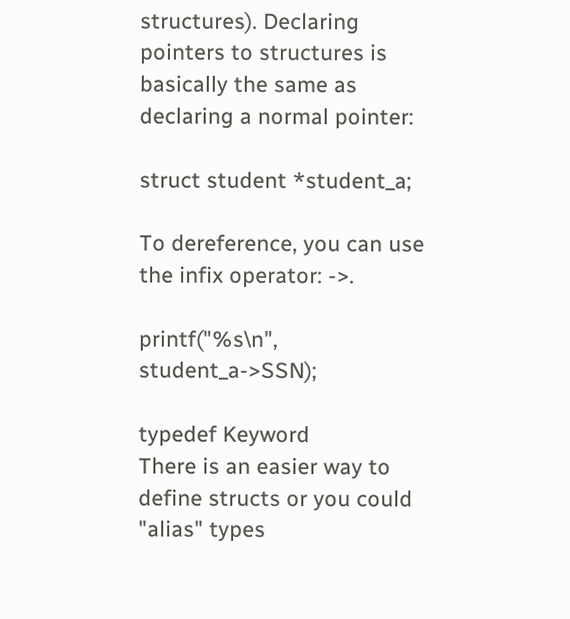structures). Declaring pointers to structures is basically the same as declaring a normal pointer:

struct student *student_a;

To dereference, you can use the infix operator: ->.

printf("%s\n", student_a->SSN);

typedef Keyword
There is an easier way to define structs or you could "alias" types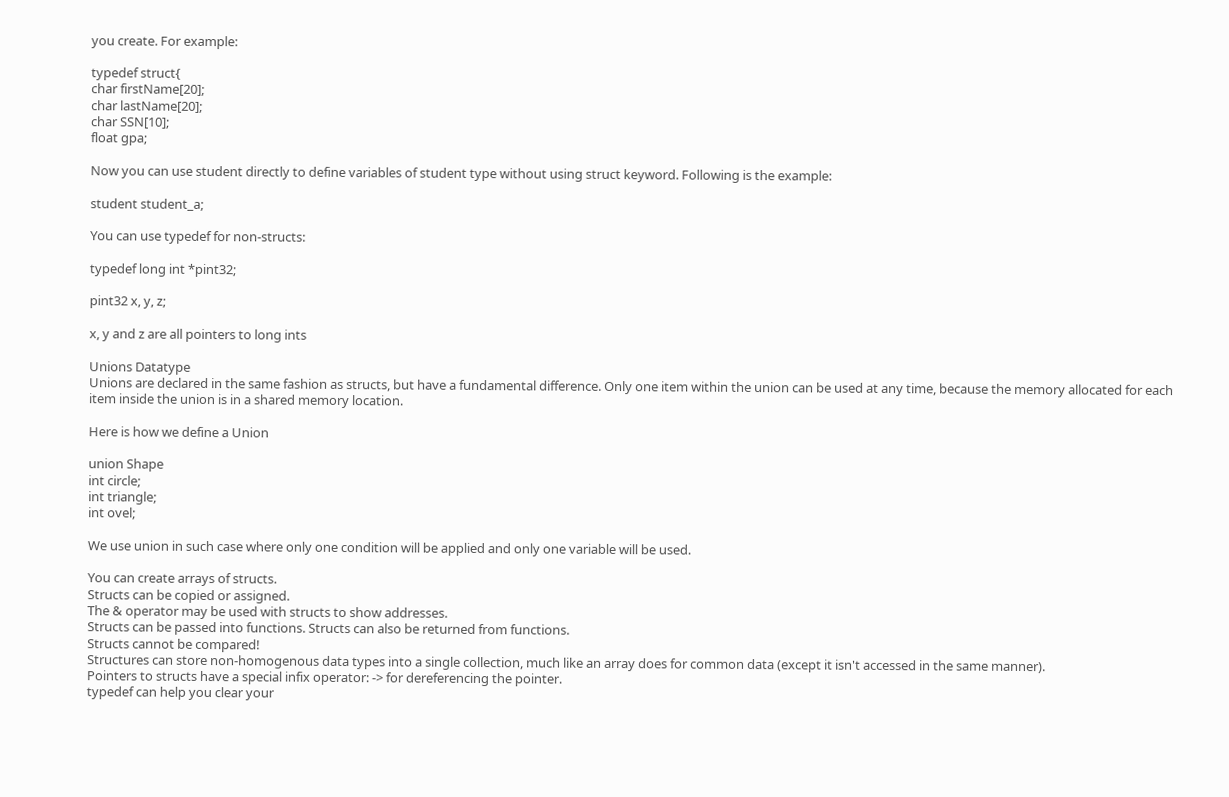you create. For example:

typedef struct{
char firstName[20];
char lastName[20];
char SSN[10];
float gpa;

Now you can use student directly to define variables of student type without using struct keyword. Following is the example:

student student_a;

You can use typedef for non-structs:

typedef long int *pint32;

pint32 x, y, z;

x, y and z are all pointers to long ints

Unions Datatype
Unions are declared in the same fashion as structs, but have a fundamental difference. Only one item within the union can be used at any time, because the memory allocated for each item inside the union is in a shared memory location.

Here is how we define a Union

union Shape
int circle;
int triangle;
int ovel;

We use union in such case where only one condition will be applied and only one variable will be used.

You can create arrays of structs.
Structs can be copied or assigned.
The & operator may be used with structs to show addresses.
Structs can be passed into functions. Structs can also be returned from functions.
Structs cannot be compared!
Structures can store non-homogenous data types into a single collection, much like an array does for common data (except it isn't accessed in the same manner).
Pointers to structs have a special infix operator: -> for dereferencing the pointer.
typedef can help you clear your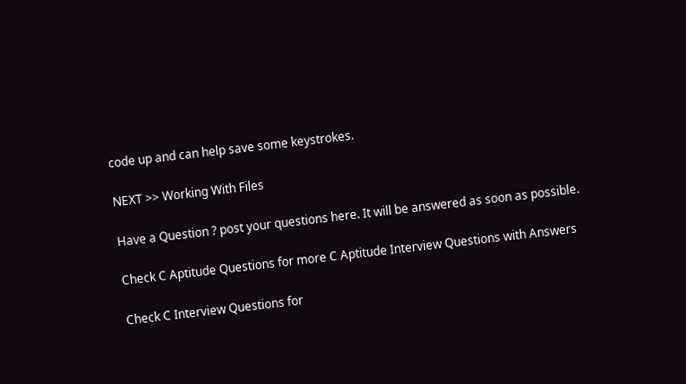code up and can help save some keystrokes.

NEXT >> Working With Files

Have a Question ? post your questions here. It will be answered as soon as possible.

Check C Aptitude Questions for more C Aptitude Interview Questions with Answers

Check C Interview Questions for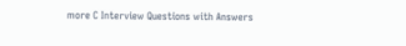more C Interview Questions with Answers